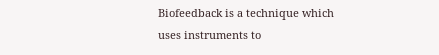Biofeedback is a technique which uses instruments to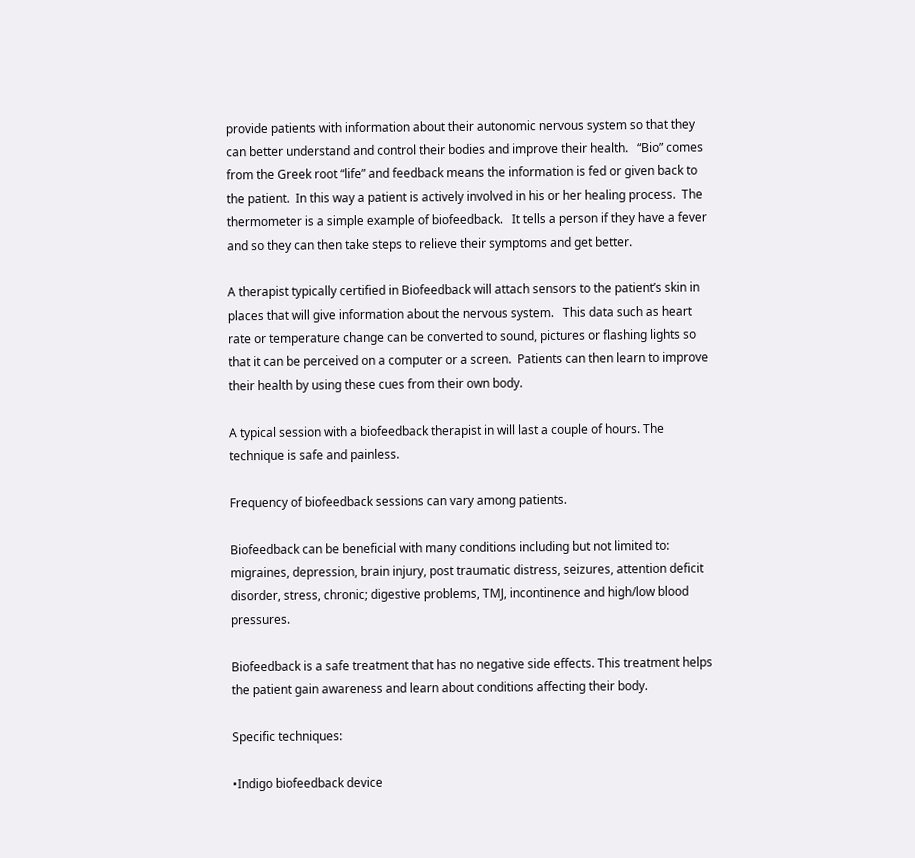provide patients with information about their autonomic nervous system so that they can better understand and control their bodies and improve their health.   “Bio” comes from the Greek root “life” and feedback means the information is fed or given back to the patient.  In this way a patient is actively involved in his or her healing process.  The thermometer is a simple example of biofeedback.   It tells a person if they have a fever and so they can then take steps to relieve their symptoms and get better.

A therapist typically certified in Biofeedback will attach sensors to the patient’s skin in places that will give information about the nervous system.   This data such as heart rate or temperature change can be converted to sound, pictures or flashing lights so that it can be perceived on a computer or a screen.  Patients can then learn to improve their health by using these cues from their own body.

A typical session with a biofeedback therapist in will last a couple of hours. The technique is safe and painless.

Frequency of biofeedback sessions can vary among patients.

Biofeedback can be beneficial with many conditions including but not limited to:  migraines, depression, brain injury, post traumatic distress, seizures, attention deficit disorder, stress, chronic; digestive problems, TMJ, incontinence and high/low blood pressures.

Biofeedback is a safe treatment that has no negative side effects. This treatment helps the patient gain awareness and learn about conditions affecting their body.

Specific techniques:

•Indigo biofeedback device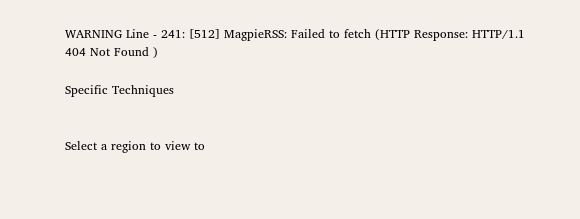WARNING Line - 241: [512] MagpieRSS: Failed to fetch (HTTP Response: HTTP/1.1 404 Not Found )

Specific Techniques


Select a region to view to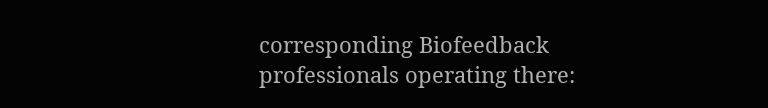corresponding Biofeedback professionals operating there: